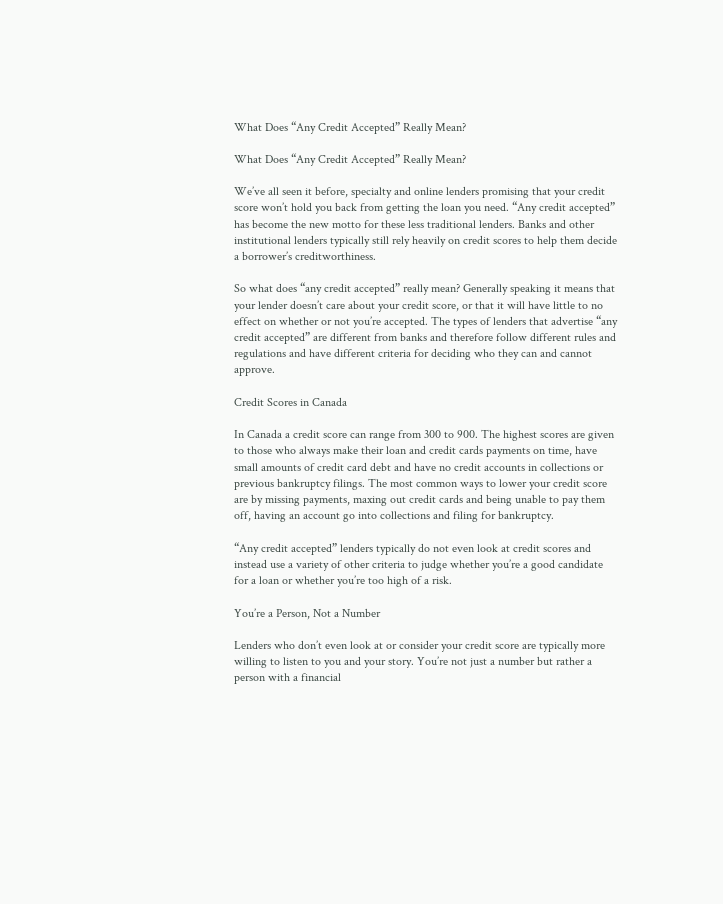What Does “Any Credit Accepted” Really Mean?

What Does “Any Credit Accepted” Really Mean?

We’ve all seen it before, specialty and online lenders promising that your credit score won’t hold you back from getting the loan you need. “Any credit accepted” has become the new motto for these less traditional lenders. Banks and other institutional lenders typically still rely heavily on credit scores to help them decide a borrower’s creditworthiness.

So what does “any credit accepted” really mean? Generally speaking it means that your lender doesn’t care about your credit score, or that it will have little to no effect on whether or not you’re accepted. The types of lenders that advertise “any credit accepted” are different from banks and therefore follow different rules and regulations and have different criteria for deciding who they can and cannot approve.

Credit Scores in Canada

In Canada a credit score can range from 300 to 900. The highest scores are given to those who always make their loan and credit cards payments on time, have small amounts of credit card debt and have no credit accounts in collections or previous bankruptcy filings. The most common ways to lower your credit score are by missing payments, maxing out credit cards and being unable to pay them off, having an account go into collections and filing for bankruptcy.

“Any credit accepted” lenders typically do not even look at credit scores and instead use a variety of other criteria to judge whether you’re a good candidate for a loan or whether you’re too high of a risk.

You’re a Person, Not a Number

Lenders who don’t even look at or consider your credit score are typically more willing to listen to you and your story. You’re not just a number but rather a person with a financial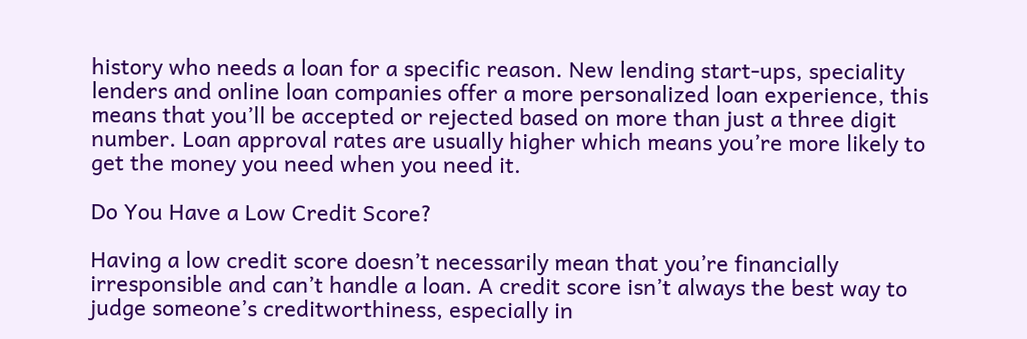history who needs a loan for a specific reason. New lending start-ups, speciality lenders and online loan companies offer a more personalized loan experience, this means that you’ll be accepted or rejected based on more than just a three digit number. Loan approval rates are usually higher which means you’re more likely to get the money you need when you need it.

Do You Have a Low Credit Score?

Having a low credit score doesn’t necessarily mean that you’re financially irresponsible and can’t handle a loan. A credit score isn’t always the best way to judge someone’s creditworthiness, especially in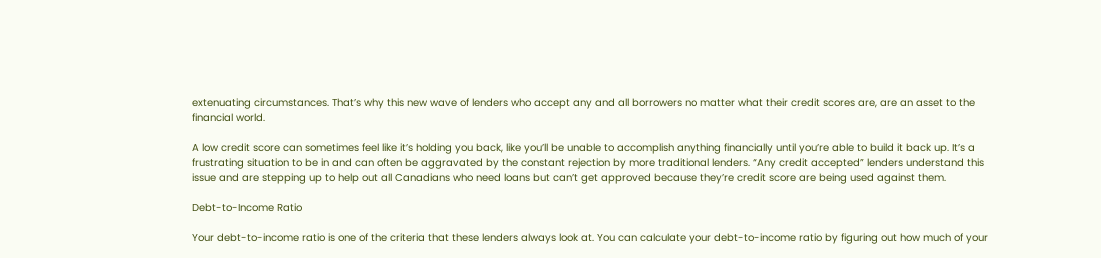extenuating circumstances. That’s why this new wave of lenders who accept any and all borrowers no matter what their credit scores are, are an asset to the financial world.

A low credit score can sometimes feel like it’s holding you back, like you’ll be unable to accomplish anything financially until you’re able to build it back up. It’s a frustrating situation to be in and can often be aggravated by the constant rejection by more traditional lenders. “Any credit accepted” lenders understand this issue and are stepping up to help out all Canadians who need loans but can’t get approved because they’re credit score are being used against them.

Debt-to-Income Ratio

Your debt-to-income ratio is one of the criteria that these lenders always look at. You can calculate your debt-to-income ratio by figuring out how much of your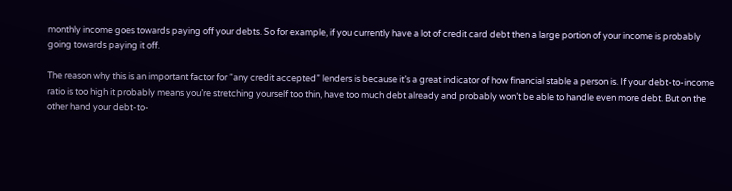monthly income goes towards paying off your debts. So for example, if you currently have a lot of credit card debt then a large portion of your income is probably going towards paying it off.

The reason why this is an important factor for “any credit accepted” lenders is because it’s a great indicator of how financial stable a person is. If your debt-to-income ratio is too high it probably means you’re stretching yourself too thin, have too much debt already and probably won’t be able to handle even more debt. But on the other hand your debt-to-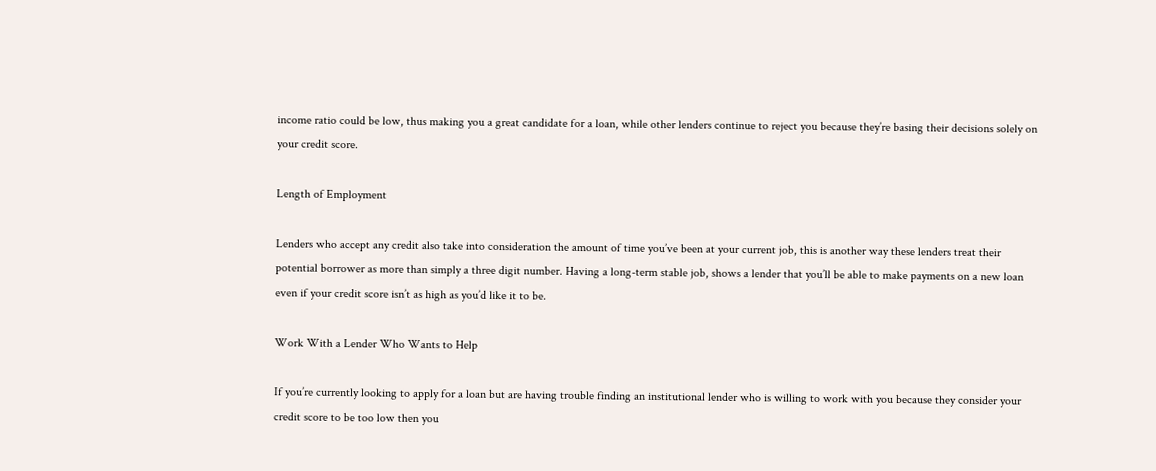income ratio could be low, thus making you a great candidate for a loan, while other lenders continue to reject you because they’re basing their decisions solely on your credit score.

Length of Employment

Lenders who accept any credit also take into consideration the amount of time you’ve been at your current job, this is another way these lenders treat their potential borrower as more than simply a three digit number. Having a long-term stable job, shows a lender that you’ll be able to make payments on a new loan even if your credit score isn’t as high as you’d like it to be.

Work With a Lender Who Wants to Help

If you’re currently looking to apply for a loan but are having trouble finding an institutional lender who is willing to work with you because they consider your credit score to be too low then you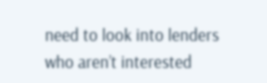need to look into lenders who aren’t interested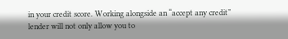in your credit score. Working alongside an “accept any credit” lender will not only allow you to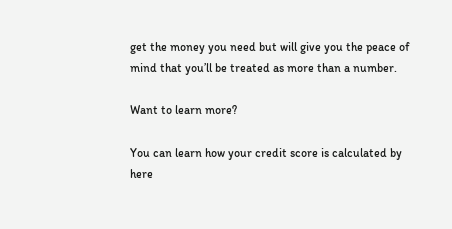get the money you need but will give you the peace of mind that you’ll be treated as more than a number.

Want to learn more?

You can learn how your credit score is calculated by here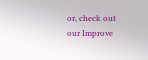or, check out our Improve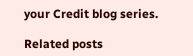your Credit blog series.

Related posts